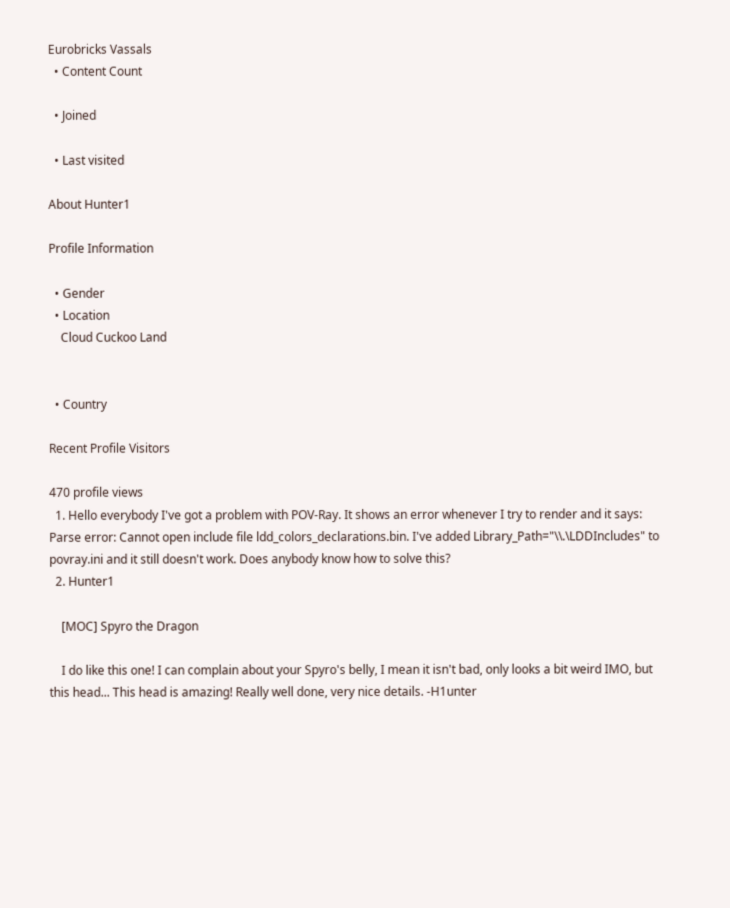Eurobricks Vassals
  • Content Count

  • Joined

  • Last visited

About Hunter1

Profile Information

  • Gender
  • Location
    Cloud Cuckoo Land


  • Country

Recent Profile Visitors

470 profile views
  1. Hello everybody I've got a problem with POV-Ray. It shows an error whenever I try to render and it says: Parse error: Cannot open include file ldd_colors_declarations.bin. I've added Library_Path="\\.\LDDIncludes" to povray.ini and it still doesn't work. Does anybody know how to solve this?
  2. Hunter1

    [MOC] Spyro the Dragon

    I do like this one! I can complain about your Spyro's belly, I mean it isn't bad, only looks a bit weird IMO, but this head... This head is amazing! Really well done, very nice details. -H1unter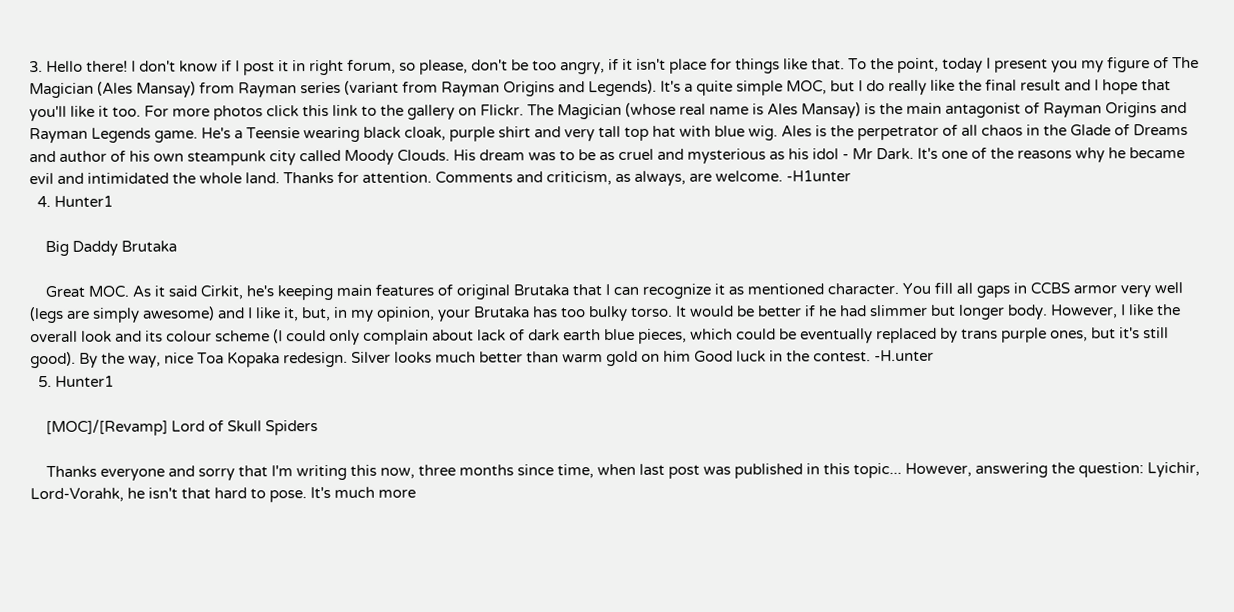3. Hello there! I don't know if I post it in right forum, so please, don't be too angry, if it isn't place for things like that. To the point, today I present you my figure of The Magician (Ales Mansay) from Rayman series (variant from Rayman Origins and Legends). It's a quite simple MOC, but I do really like the final result and I hope that you'll like it too. For more photos click this link to the gallery on Flickr. The Magician (whose real name is Ales Mansay) is the main antagonist of Rayman Origins and Rayman Legends game. He's a Teensie wearing black cloak, purple shirt and very tall top hat with blue wig. Ales is the perpetrator of all chaos in the Glade of Dreams and author of his own steampunk city called Moody Clouds. His dream was to be as cruel and mysterious as his idol - Mr Dark. It's one of the reasons why he became evil and intimidated the whole land. Thanks for attention. Comments and criticism, as always, are welcome. -H1unter
  4. Hunter1

    Big Daddy Brutaka

    Great MOC. As it said Cirkit, he's keeping main features of original Brutaka that I can recognize it as mentioned character. You fill all gaps in CCBS armor very well (legs are simply awesome) and I like it, but, in my opinion, your Brutaka has too bulky torso. It would be better if he had slimmer but longer body. However, I like the overall look and its colour scheme (I could only complain about lack of dark earth blue pieces, which could be eventually replaced by trans purple ones, but it's still good). By the way, nice Toa Kopaka redesign. Silver looks much better than warm gold on him Good luck in the contest. -H.unter
  5. Hunter1

    [MOC]/[Revamp] Lord of Skull Spiders

    Thanks everyone and sorry that I'm writing this now, three months since time, when last post was published in this topic... However, answering the question: Lyichir, Lord-Vorahk, he isn't that hard to pose. It's much more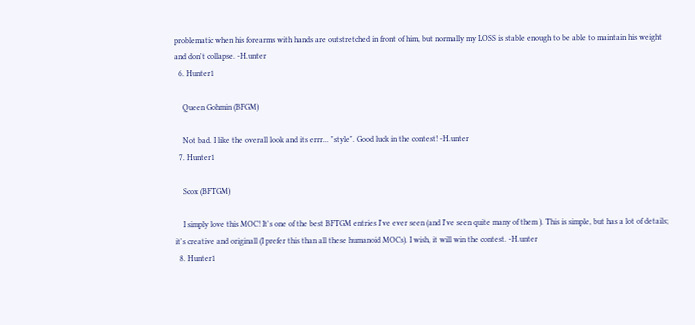problematic when his forearms with hands are outstretched in front of him, but normally my LOSS is stable enough to be able to maintain his weight and don't collapse. -H.unter
  6. Hunter1

    Queen Gohmin (BFGM)

    Not bad. I like the overall look and its errr... "style". Good luck in the contest! -H.unter
  7. Hunter1

    Scox (BFTGM)

    I simply love this MOC! It's one of the best BFTGM entries I've ever seen (and I've seen quite many of them ). This is simple, but has a lot of details; it's creative and originall (I prefer this than all these humanoid MOCs). I wish, it will win the contest. -H.unter
  8. Hunter1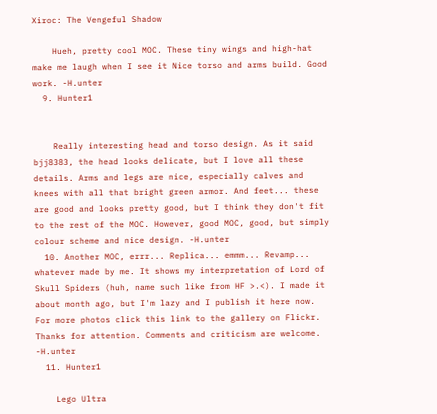Xiroc: The Vengeful Shadow

    Hueh, pretty cool MOC. These tiny wings and high-hat make me laugh when I see it Nice torso and arms build. Good work. -H.unter
  9. Hunter1


    Really interesting head and torso design. As it said bjj8383, the head looks delicate, but I love all these details. Arms and legs are nice, especially calves and knees with all that bright green armor. And feet... these are good and looks pretty good, but I think they don't fit to the rest of the MOC. However, good MOC, good, but simply colour scheme and nice design. -H.unter
  10. Another MOC, errr... Replica... emmm... Revamp... whatever made by me. It shows my interpretation of Lord of Skull Spiders (huh, name such like from HF >.<). I made it about month ago, but I'm lazy and I publish it here now. For more photos click this link to the gallery on Flickr. Thanks for attention. Comments and criticism are welcome. -H.unter
  11. Hunter1

    Lego Ultra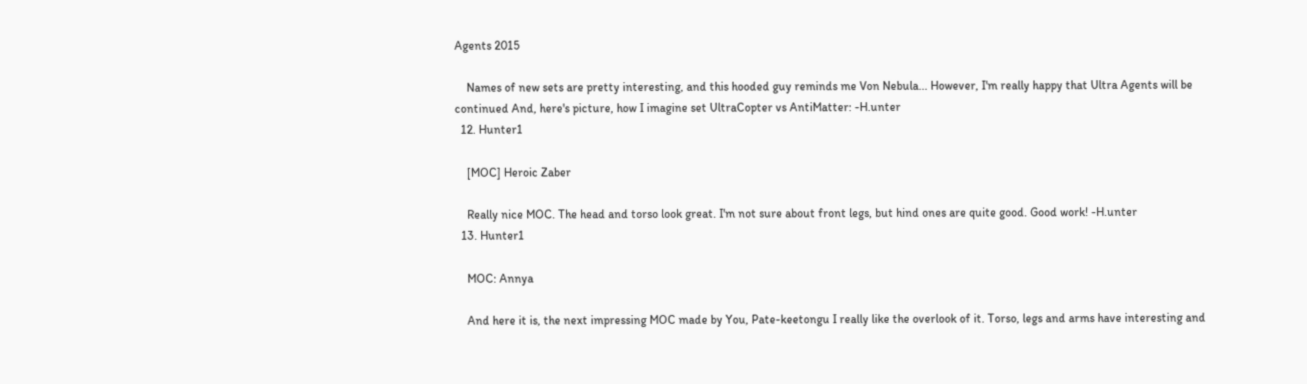Agents 2015

    Names of new sets are pretty interesting, and this hooded guy reminds me Von Nebula... However, I'm really happy that Ultra Agents will be continued And, here's picture, how I imagine set UltraCopter vs AntiMatter: -H.unter
  12. Hunter1

    [MOC] Heroic Zaber

    Really nice MOC. The head and torso look great. I'm not sure about front legs, but hind ones are quite good. Good work! -H.unter
  13. Hunter1

    MOC: Annya

    And here it is, the next impressing MOC made by You, Pate-keetongu I really like the overlook of it. Torso, legs and arms have interesting and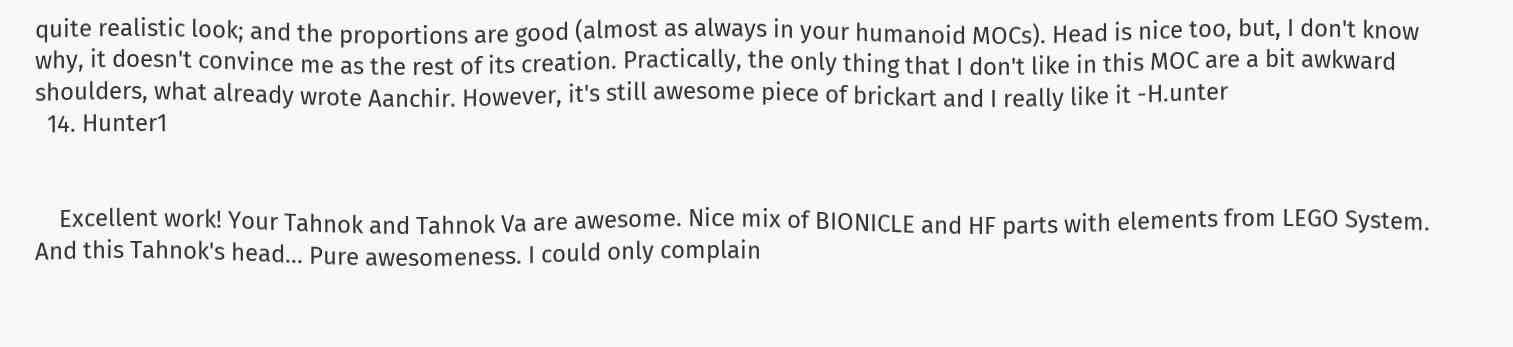quite realistic look; and the proportions are good (almost as always in your humanoid MOCs). Head is nice too, but, I don't know why, it doesn't convince me as the rest of its creation. Practically, the only thing that I don't like in this MOC are a bit awkward shoulders, what already wrote Aanchir. However, it's still awesome piece of brickart and I really like it -H.unter
  14. Hunter1


    Excellent work! Your Tahnok and Tahnok Va are awesome. Nice mix of BIONICLE and HF parts with elements from LEGO System. And this Tahnok's head... Pure awesomeness. I could only complain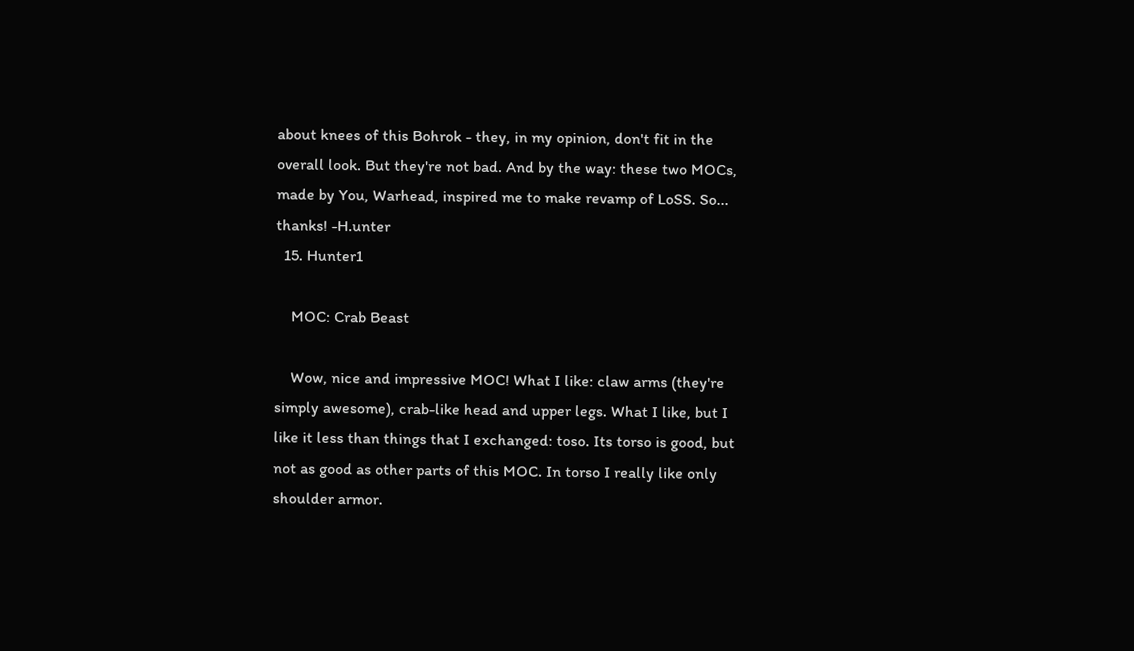about knees of this Bohrok - they, in my opinion, don't fit in the overall look. But they're not bad. And by the way: these two MOCs, made by You, Warhead, inspired me to make revamp of LoSS. So... thanks! -H.unter
  15. Hunter1

    MOC: Crab Beast

    Wow, nice and impressive MOC! What I like: claw arms (they're simply awesome), crab-like head and upper legs. What I like, but I like it less than things that I exchanged: toso. Its torso is good, but not as good as other parts of this MOC. In torso I really like only shoulder armor.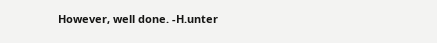However, well done. -H.unter